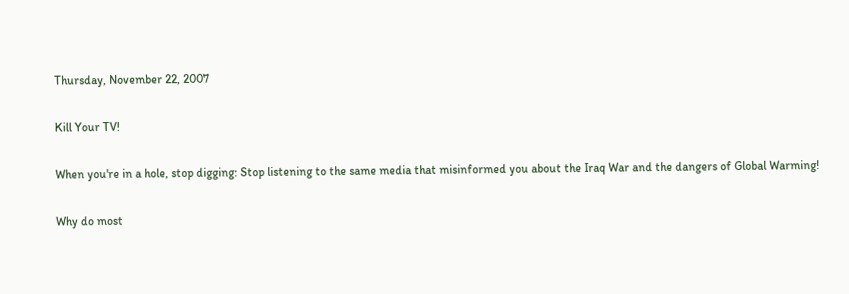Thursday, November 22, 2007

Kill Your TV!

When you're in a hole, stop digging: Stop listening to the same media that misinformed you about the Iraq War and the dangers of Global Warming!

Why do most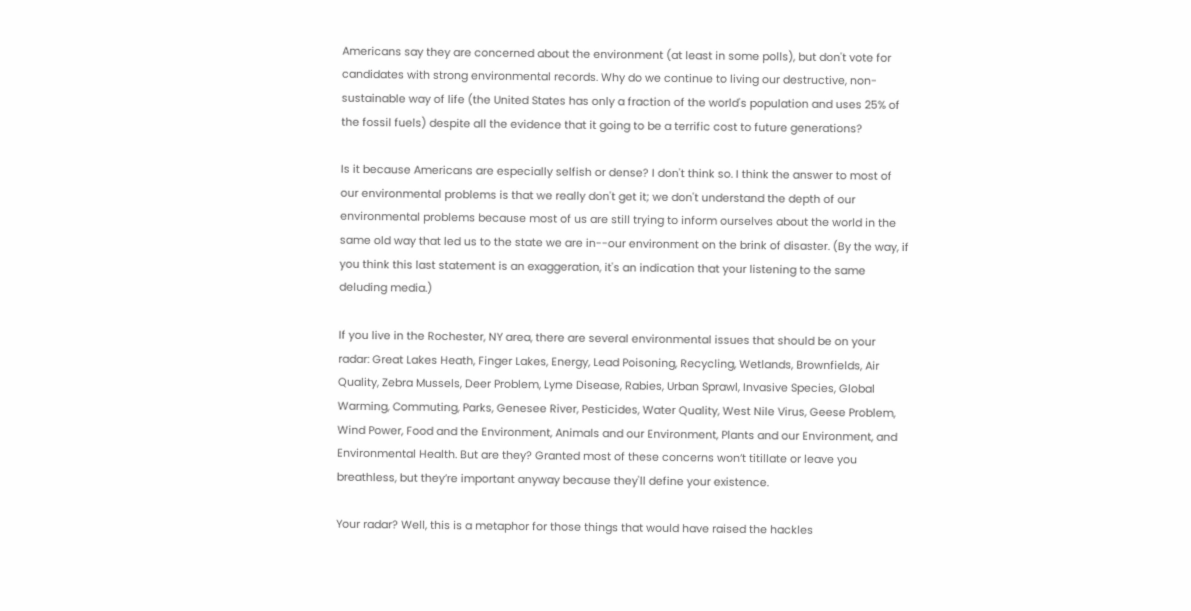Americans say they are concerned about the environment (at least in some polls), but don't vote for candidates with strong environmental records. Why do we continue to living our destructive, non-sustainable way of life (the United States has only a fraction of the world's population and uses 25% of the fossil fuels) despite all the evidence that it going to be a terrific cost to future generations?

Is it because Americans are especially selfish or dense? I don't think so. I think the answer to most of our environmental problems is that we really don't get it; we don't understand the depth of our environmental problems because most of us are still trying to inform ourselves about the world in the same old way that led us to the state we are in--our environment on the brink of disaster. (By the way, if you think this last statement is an exaggeration, it's an indication that your listening to the same deluding media.)

If you live in the Rochester, NY area, there are several environmental issues that should be on your radar: Great Lakes Heath, Finger Lakes, Energy, Lead Poisoning, Recycling, Wetlands, Brownfields, Air Quality, Zebra Mussels, Deer Problem, Lyme Disease, Rabies, Urban Sprawl, Invasive Species, Global Warming, Commuting, Parks, Genesee River, Pesticides, Water Quality, West Nile Virus, Geese Problem, Wind Power, Food and the Environment, Animals and our Environment, Plants and our Environment, and Environmental Health. But are they? Granted most of these concerns won’t titillate or leave you breathless, but they’re important anyway because they'll define your existence.

Your radar? Well, this is a metaphor for those things that would have raised the hackles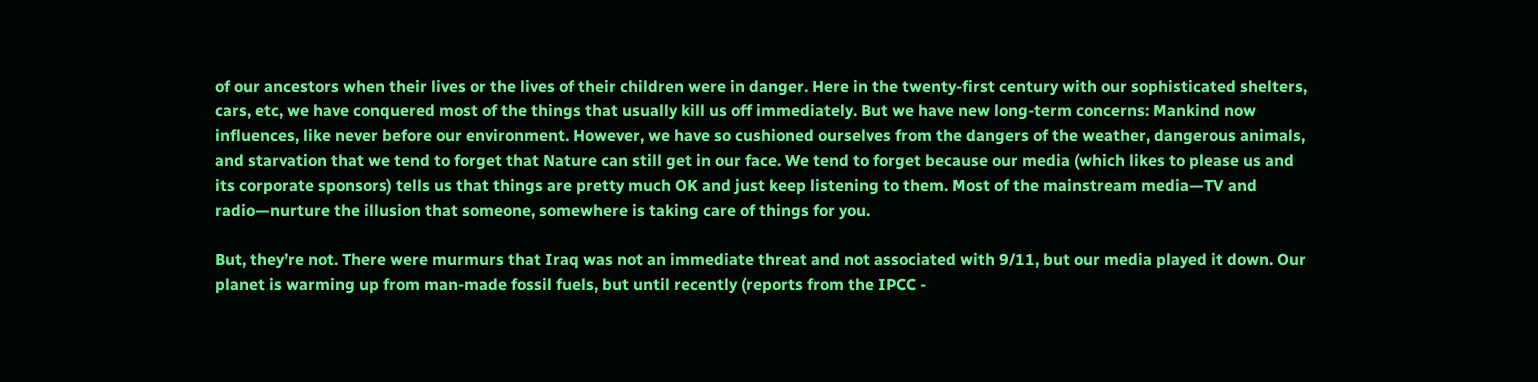of our ancestors when their lives or the lives of their children were in danger. Here in the twenty-first century with our sophisticated shelters, cars, etc, we have conquered most of the things that usually kill us off immediately. But we have new long-term concerns: Mankind now influences, like never before our environment. However, we have so cushioned ourselves from the dangers of the weather, dangerous animals, and starvation that we tend to forget that Nature can still get in our face. We tend to forget because our media (which likes to please us and its corporate sponsors) tells us that things are pretty much OK and just keep listening to them. Most of the mainstream media—TV and radio—nurture the illusion that someone, somewhere is taking care of things for you.

But, they’re not. There were murmurs that Iraq was not an immediate threat and not associated with 9/11, but our media played it down. Our planet is warming up from man-made fossil fuels, but until recently (reports from the IPCC -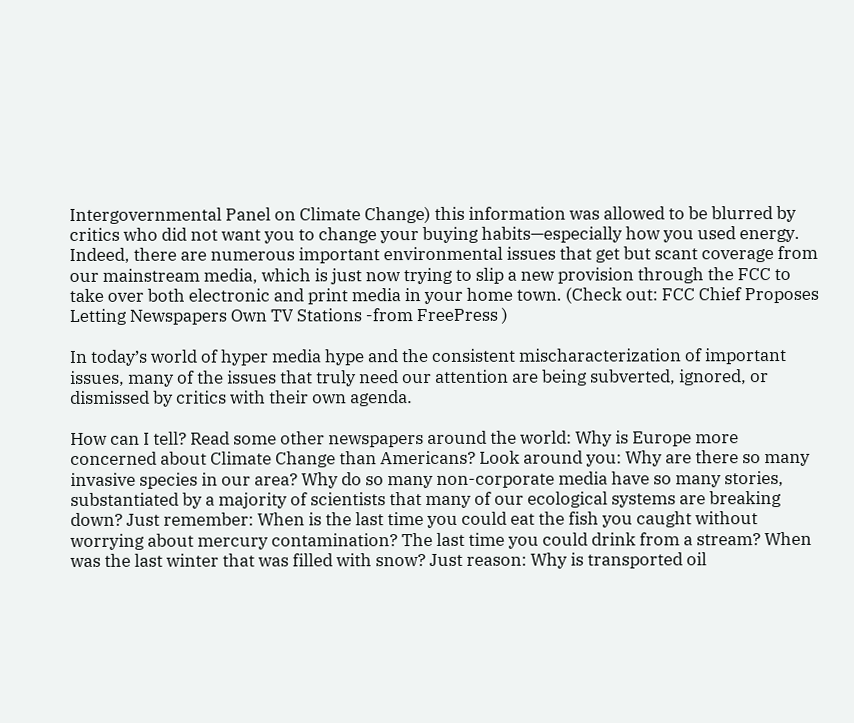Intergovernmental Panel on Climate Change) this information was allowed to be blurred by critics who did not want you to change your buying habits—especially how you used energy. Indeed, there are numerous important environmental issues that get but scant coverage from our mainstream media, which is just now trying to slip a new provision through the FCC to take over both electronic and print media in your home town. (Check out: FCC Chief Proposes Letting Newspapers Own TV Stations -from FreePress )

In today’s world of hyper media hype and the consistent mischaracterization of important issues, many of the issues that truly need our attention are being subverted, ignored, or dismissed by critics with their own agenda.

How can I tell? Read some other newspapers around the world: Why is Europe more concerned about Climate Change than Americans? Look around you: Why are there so many invasive species in our area? Why do so many non-corporate media have so many stories, substantiated by a majority of scientists that many of our ecological systems are breaking down? Just remember: When is the last time you could eat the fish you caught without worrying about mercury contamination? The last time you could drink from a stream? When was the last winter that was filled with snow? Just reason: Why is transported oil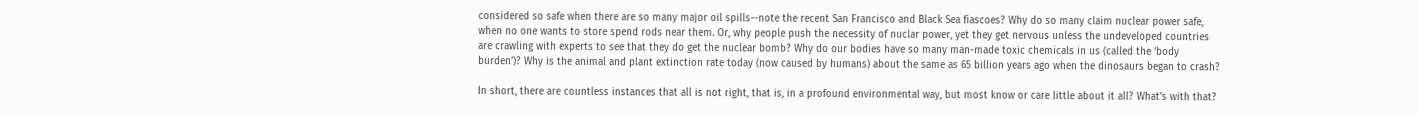considered so safe when there are so many major oil spills--note the recent San Francisco and Black Sea fiascoes? Why do so many claim nuclear power safe, when no one wants to store spend rods near them. Or, why people push the necessity of nuclar power, yet they get nervous unless the undeveloped countries are crawling with experts to see that they do get the nuclear bomb? Why do our bodies have so many man-made toxic chemicals in us (called the ‘body burden’)? Why is the animal and plant extinction rate today (now caused by humans) about the same as 65 billion years ago when the dinosaurs began to crash?

In short, there are countless instances that all is not right, that is, in a profound environmental way, but most know or care little about it all? What’s with that?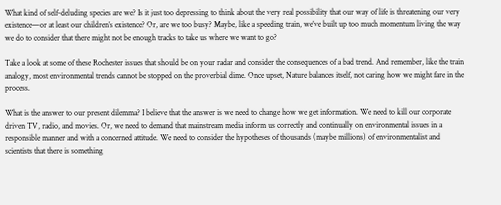What kind of self-deluding species are we? Is it just too depressing to think about the very real possibility that our way of life is threatening our very existence—or at least our children’s existence? Or, are we too busy? Maybe, like a speeding train, we’ve built up too much momentum living the way we do to consider that there might not be enough tracks to take us where we want to go?

Take a look at some of these Rochester issues that should be on your radar and consider the consequences of a bad trend. And remember, like the train analogy, most environmental trends cannot be stopped on the proverbial dime. Once upset, Nature balances itself, not caring how we might fare in the process.

What is the answer to our present dilemma? I believe that the answer is we need to change how we get information. We need to kill our corporate driven TV, radio, and movies. Or, we need to demand that mainstream media inform us correctly and continually on environmental issues in a responsible manner and with a concerned attitude. We need to consider the hypotheses of thousands (maybe millions) of environmentalist and scientists that there is something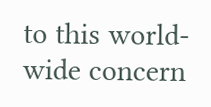to this world-wide concern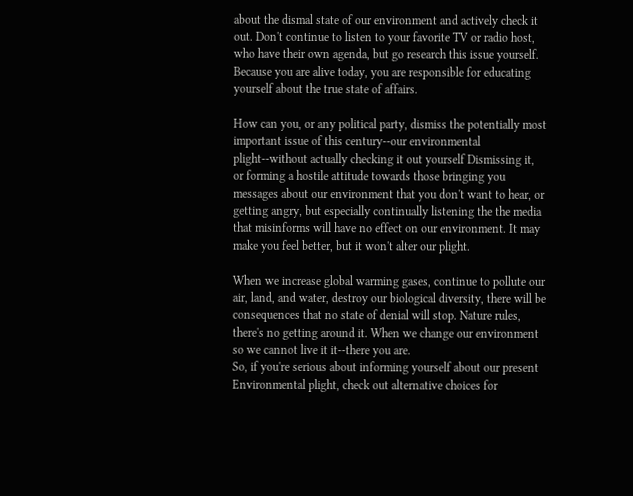about the dismal state of our environment and actively check it out. Don't continue to listen to your favorite TV or radio host, who have their own agenda, but go research this issue yourself. Because you are alive today, you are responsible for educating yourself about the true state of affairs.

How can you, or any political party, dismiss the potentially most important issue of this century--our environmental plight--without actually checking it out yourself Dismissing it, or forming a hostile attitude towards those bringing you messages about our environment that you don't want to hear, or getting angry, but especially continually listening the the media that misinforms will have no effect on our environment. It may make you feel better, but it won't alter our plight.

When we increase global warming gases, continue to pollute our air, land, and water, destroy our biological diversity, there will be consequences that no state of denial will stop. Nature rules, there's no getting around it. When we change our environment so we cannot live it it--there you are.
So, if you're serious about informing yourself about our present Environmental plight, check out alternative choices for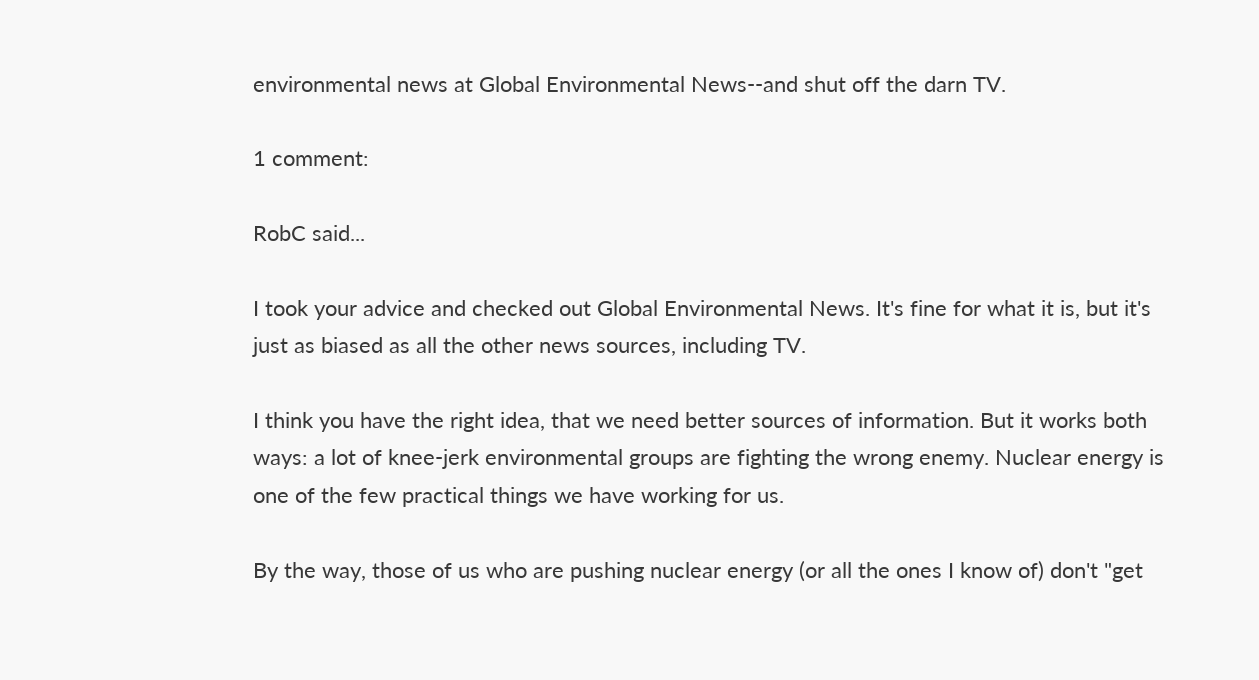environmental news at Global Environmental News--and shut off the darn TV.

1 comment:

RobC said...

I took your advice and checked out Global Environmental News. It's fine for what it is, but it's just as biased as all the other news sources, including TV.

I think you have the right idea, that we need better sources of information. But it works both ways: a lot of knee-jerk environmental groups are fighting the wrong enemy. Nuclear energy is one of the few practical things we have working for us.

By the way, those of us who are pushing nuclear energy (or all the ones I know of) don't "get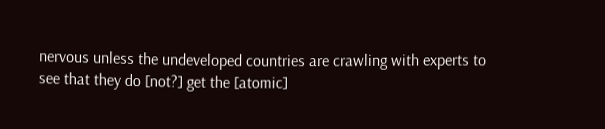nervous unless the undeveloped countries are crawling with experts to see that they do [not?] get the [atomic]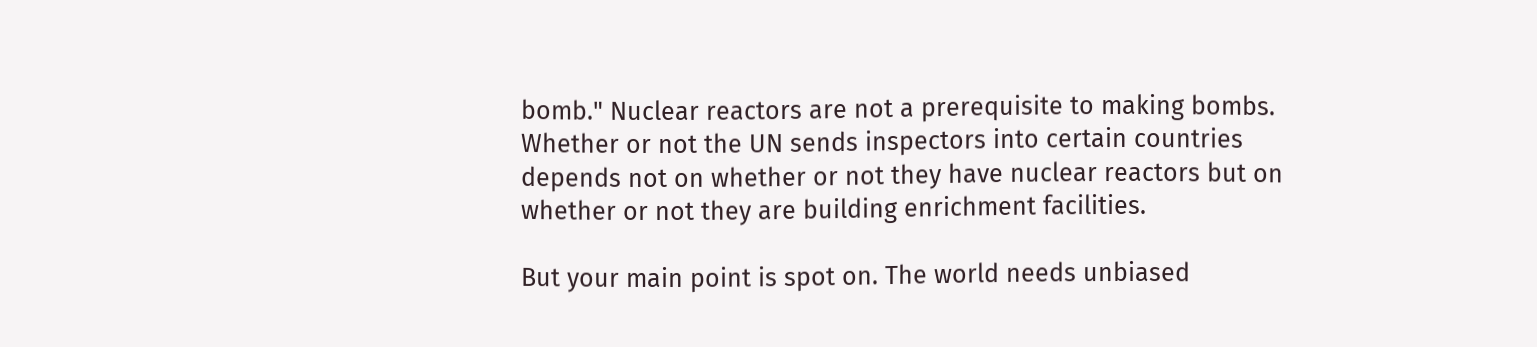bomb." Nuclear reactors are not a prerequisite to making bombs. Whether or not the UN sends inspectors into certain countries depends not on whether or not they have nuclear reactors but on whether or not they are building enrichment facilities.

But your main point is spot on. The world needs unbiased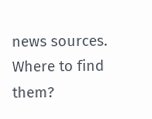news sources. Where to find them?